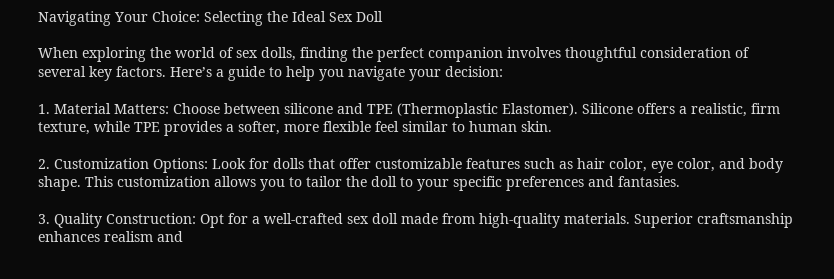Navigating Your Choice: Selecting the Ideal Sex Doll

When exploring the world of sex dolls, finding the perfect companion involves thoughtful consideration of several key factors. Here’s a guide to help you navigate your decision:

1. Material Matters: Choose between silicone and TPE (Thermoplastic Elastomer). Silicone offers a realistic, firm texture, while TPE provides a softer, more flexible feel similar to human skin.

2. Customization Options: Look for dolls that offer customizable features such as hair color, eye color, and body shape. This customization allows you to tailor the doll to your specific preferences and fantasies.

3. Quality Construction: Opt for a well-crafted sex doll made from high-quality materials. Superior craftsmanship enhances realism and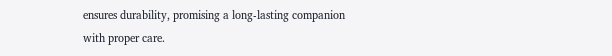ensures durability, promising a long-lasting companion with proper care.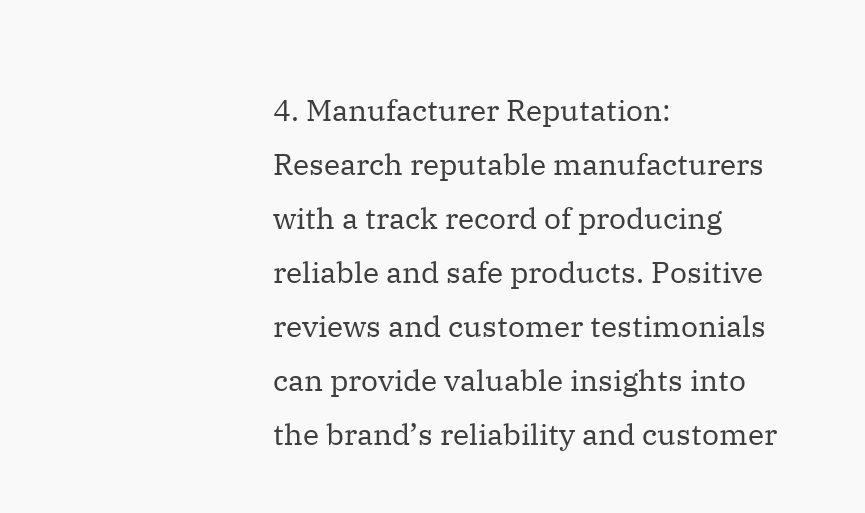4. Manufacturer Reputation: Research reputable manufacturers with a track record of producing reliable and safe products. Positive reviews and customer testimonials can provide valuable insights into the brand’s reliability and customer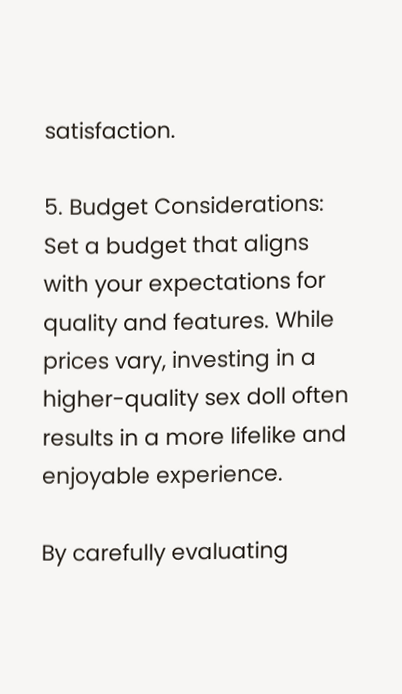satisfaction.

5. Budget Considerations: Set a budget that aligns with your expectations for quality and features. While prices vary, investing in a higher-quality sex doll often results in a more lifelike and enjoyable experience.

By carefully evaluating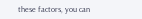these factors, you can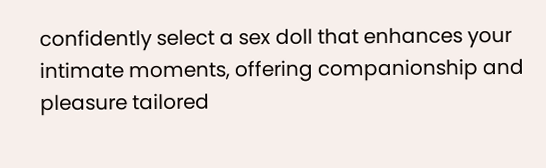confidently select a sex doll that enhances your intimate moments, offering companionship and pleasure tailored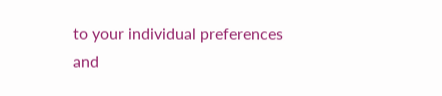to your individual preferences and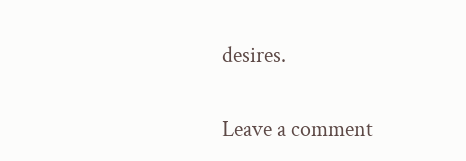desires.

Leave a comment